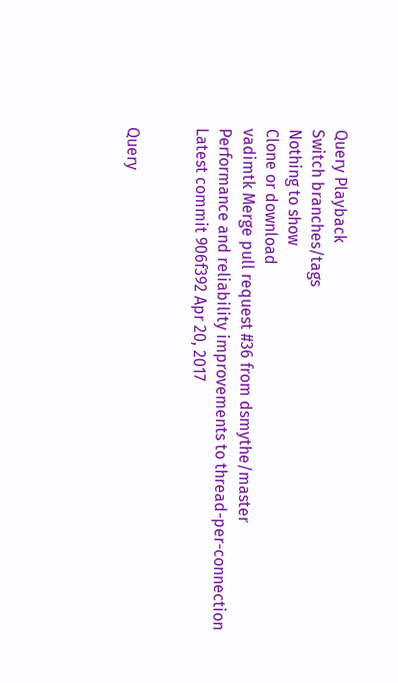Query Playback
Switch branches/tags
Nothing to show
Clone or download
vadimtk Merge pull request #36 from dsmythe/master
Performance and reliability improvements to thread-per-connection
Latest commit 906f392 Apr 20, 2017


Query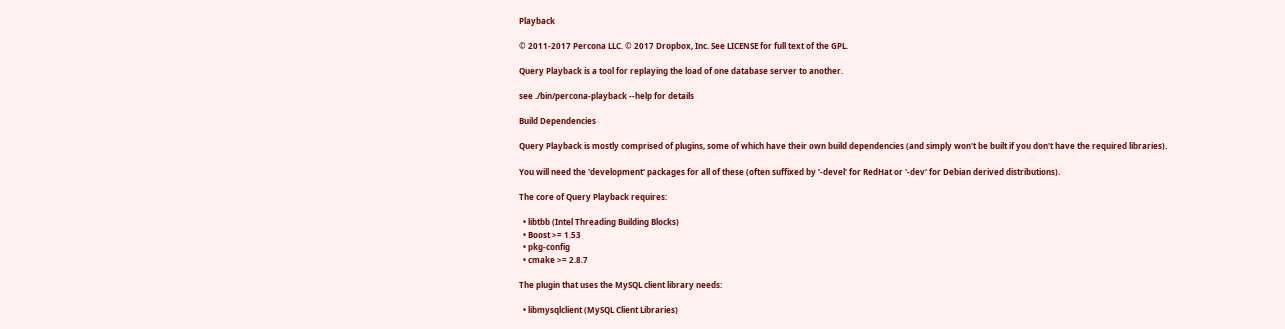Playback

© 2011-2017 Percona LLC. © 2017 Dropbox, Inc. See LICENSE for full text of the GPL.

Query Playback is a tool for replaying the load of one database server to another.

see ./bin/percona-playback --help for details

Build Dependencies

Query Playback is mostly comprised of plugins, some of which have their own build dependencies (and simply won't be built if you don't have the required libraries).

You will need the 'development' packages for all of these (often suffixed by '-devel' for RedHat or '-dev' for Debian derived distributions).

The core of Query Playback requires:

  • libtbb (Intel Threading Building Blocks)
  • Boost >= 1.53
  • pkg-config
  • cmake >= 2.8.7

The plugin that uses the MySQL client library needs:

  • libmysqlclient (MySQL Client Libraries)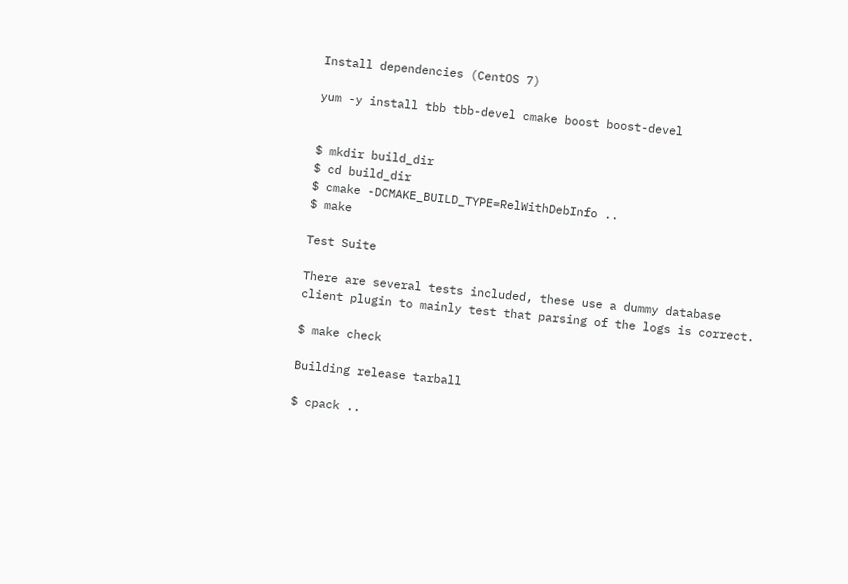Install dependencies (CentOS 7)

yum -y install tbb tbb-devel cmake boost boost-devel


$ mkdir build_dir
$ cd build_dir
$ cmake -DCMAKE_BUILD_TYPE=RelWithDebInfo ..
$ make

Test Suite

There are several tests included, these use a dummy database client plugin to mainly test that parsing of the logs is correct.

$ make check

Building release tarball

$ cpack ..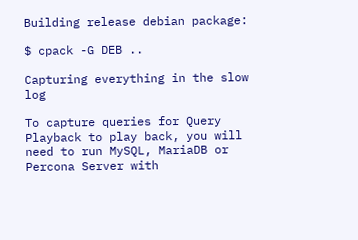Building release debian package:

$ cpack -G DEB ..

Capturing everything in the slow log

To capture queries for Query Playback to play back, you will need to run MySQL, MariaDB or Percona Server with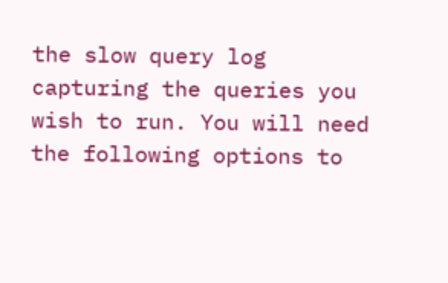the slow query log capturing the queries you wish to run. You will need the following options to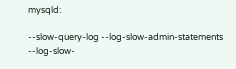mysqld:

--slow-query-log --log-slow-admin-statements --log-slow-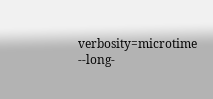verbosity=microtime --long-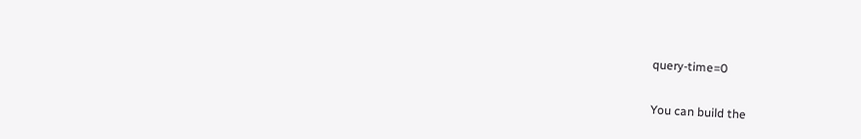query-time=0


You can build the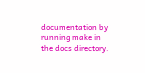documentation by running make in the docs directory.